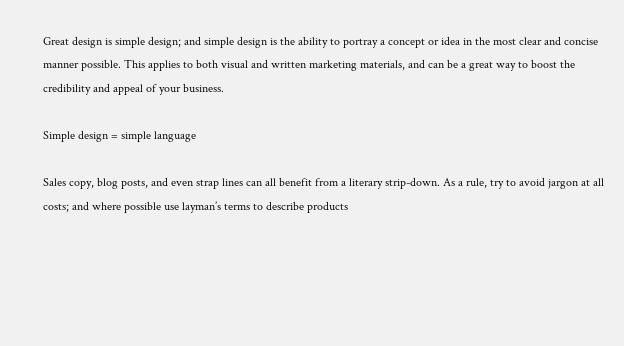Great design is simple design; and simple design is the ability to portray a concept or idea in the most clear and concise manner possible. This applies to both visual and written marketing materials, and can be a great way to boost the credibility and appeal of your business.

Simple design = simple language

Sales copy, blog posts, and even strap lines can all benefit from a literary strip-down. As a rule, try to avoid jargon at all costs; and where possible use layman’s terms to describe products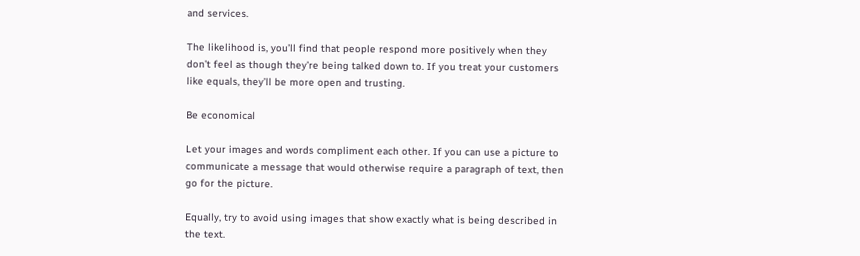and services.

The likelihood is, you’ll find that people respond more positively when they don’t feel as though they’re being talked down to. If you treat your customers like equals, they’ll be more open and trusting.

Be economical

Let your images and words compliment each other. If you can use a picture to communicate a message that would otherwise require a paragraph of text, then go for the picture.

Equally, try to avoid using images that show exactly what is being described in the text.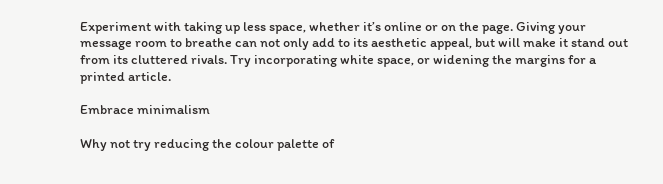Experiment with taking up less space, whether it’s online or on the page. Giving your message room to breathe can not only add to its aesthetic appeal, but will make it stand out from its cluttered rivals. Try incorporating white space, or widening the margins for a printed article.

Embrace minimalism

Why not try reducing the colour palette of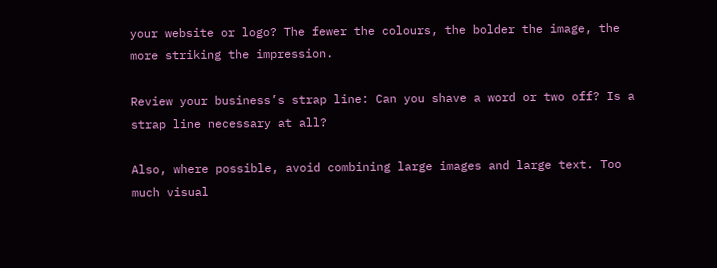your website or logo? The fewer the colours, the bolder the image, the more striking the impression.

Review your business’s strap line: Can you shave a word or two off? Is a strap line necessary at all?

Also, where possible, avoid combining large images and large text. Too much visual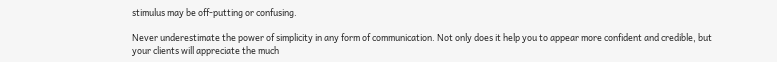stimulus may be off-putting or confusing.

Never underestimate the power of simplicity in any form of communication. Not only does it help you to appear more confident and credible, but your clients will appreciate the much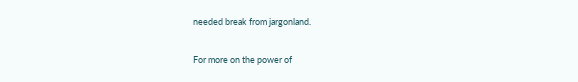needed break from jargonland.

For more on the power of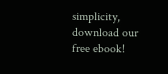simplicity, download our free ebook!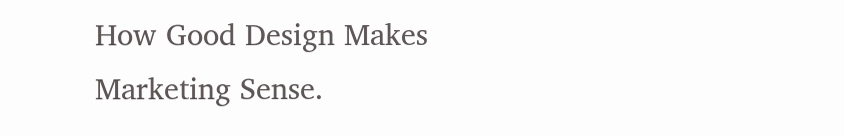How Good Design Makes Marketing Sense.